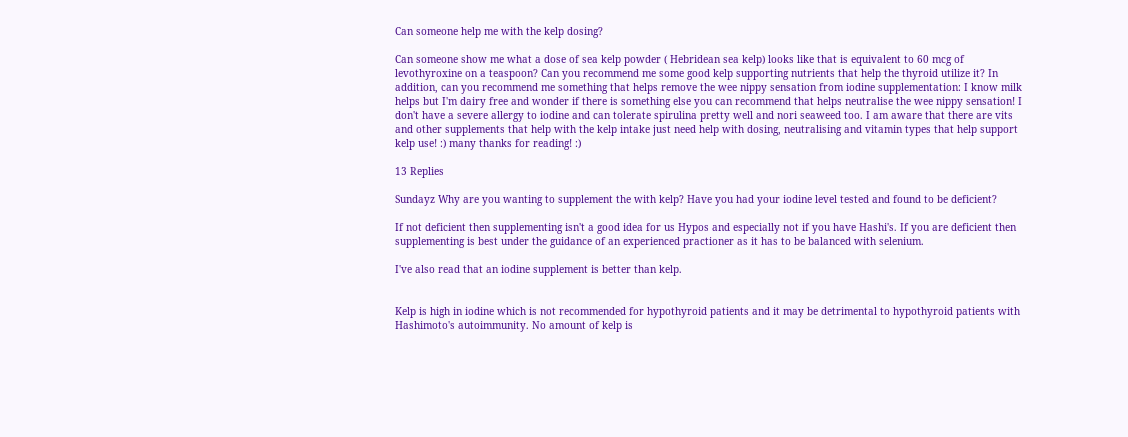Can someone help me with the kelp dosing?

Can someone show me what a dose of sea kelp powder ( Hebridean sea kelp) looks like that is equivalent to 60 mcg of levothyroxine on a teaspoon? Can you recommend me some good kelp supporting nutrients that help the thyroid utilize it? In addition, can you recommend me something that helps remove the wee nippy sensation from iodine supplementation: I know milk helps but I'm dairy free and wonder if there is something else you can recommend that helps neutralise the wee nippy sensation! I don't have a severe allergy to iodine and can tolerate spirulina pretty well and nori seaweed too. I am aware that there are vits and other supplements that help with the kelp intake just need help with dosing, neutralising and vitamin types that help support kelp use! :) many thanks for reading! :)

13 Replies

Sundayz Why are you wanting to supplement the with kelp? Have you had your iodine level tested and found to be deficient?

If not deficient then supplementing isn't a good idea for us Hypos and especially not if you have Hashi's. If you are deficient then supplementing is best under the guidance of an experienced practioner as it has to be balanced with selenium.

I've also read that an iodine supplement is better than kelp.


Kelp is high in iodine which is not recommended for hypothyroid patients and it may be detrimental to hypothyroid patients with Hashimoto's autoimmunity. No amount of kelp is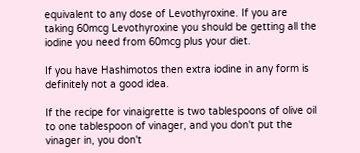equivalent to any dose of Levothyroxine. If you are taking 60mcg Levothyroxine you should be getting all the iodine you need from 60mcg plus your diet.

If you have Hashimotos then extra iodine in any form is definitely not a good idea.

If the recipe for vinaigrette is two tablespoons of olive oil to one tablespoon of vinager, and you don't put the vinager in, you don't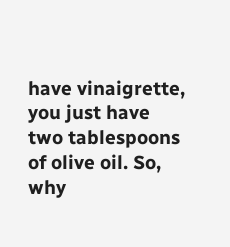have vinaigrette, you just have two tablespoons of olive oil. So, why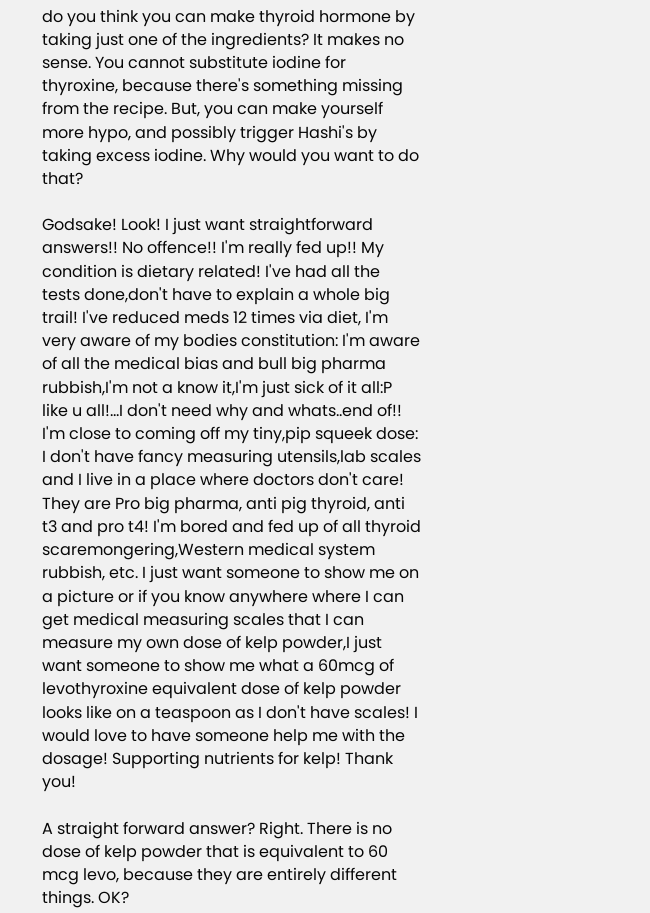do you think you can make thyroid hormone by taking just one of the ingredients? It makes no sense. You cannot substitute iodine for thyroxine, because there's something missing from the recipe. But, you can make yourself more hypo, and possibly trigger Hashi's by taking excess iodine. Why would you want to do that?

Godsake! Look! I just want straightforward answers!! No offence!! I'm really fed up!! My condition is dietary related! I've had all the tests done,don't have to explain a whole big trail! I've reduced meds 12 times via diet, I'm very aware of my bodies constitution: I'm aware of all the medical bias and bull big pharma rubbish,I'm not a know it,I'm just sick of it all:P like u all!...I don't need why and whats..end of!! I'm close to coming off my tiny,pip squeek dose: I don't have fancy measuring utensils,lab scales and I live in a place where doctors don't care! They are Pro big pharma, anti pig thyroid, anti t3 and pro t4! I'm bored and fed up of all thyroid scaremongering,Western medical system rubbish, etc. I just want someone to show me on a picture or if you know anywhere where I can get medical measuring scales that I can measure my own dose of kelp powder,I just want someone to show me what a 60mcg of levothyroxine equivalent dose of kelp powder looks like on a teaspoon as I don't have scales! I would love to have someone help me with the dosage! Supporting nutrients for kelp! Thank you!

A straight forward answer? Right. There is no dose of kelp powder that is equivalent to 60 mcg levo, because they are entirely different things. OK?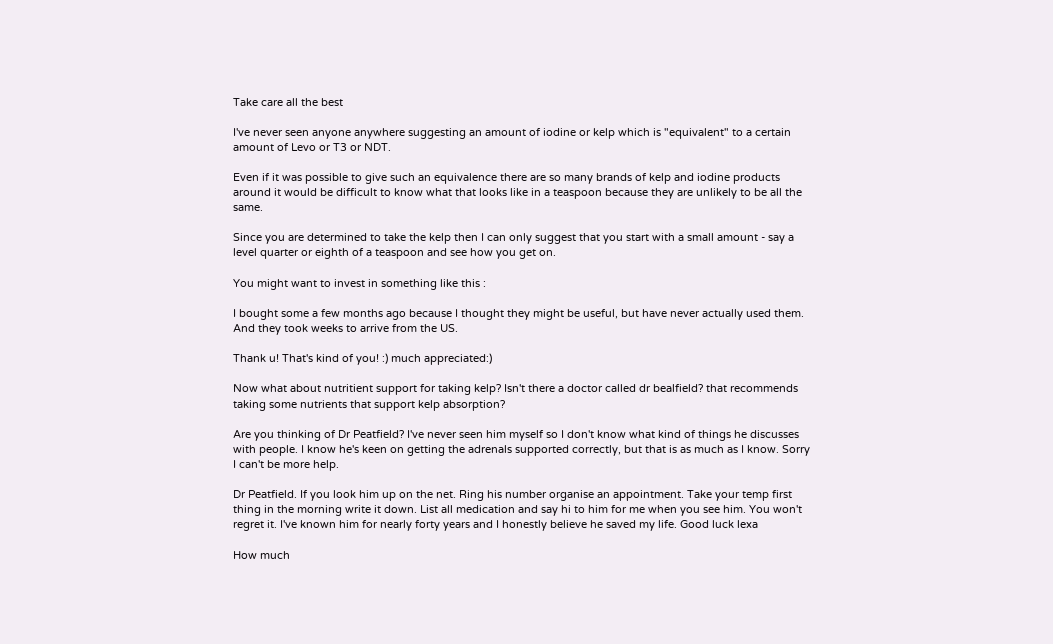Take care all the best

I've never seen anyone anywhere suggesting an amount of iodine or kelp which is "equivalent" to a certain amount of Levo or T3 or NDT.

Even if it was possible to give such an equivalence there are so many brands of kelp and iodine products around it would be difficult to know what that looks like in a teaspoon because they are unlikely to be all the same.

Since you are determined to take the kelp then I can only suggest that you start with a small amount - say a level quarter or eighth of a teaspoon and see how you get on.

You might want to invest in something like this :

I bought some a few months ago because I thought they might be useful, but have never actually used them. And they took weeks to arrive from the US.

Thank u! That's kind of you! :) much appreciated:)

Now what about nutritient support for taking kelp? Isn't there a doctor called dr bealfield? that recommends taking some nutrients that support kelp absorption?

Are you thinking of Dr Peatfield? I've never seen him myself so I don't know what kind of things he discusses with people. I know he's keen on getting the adrenals supported correctly, but that is as much as I know. Sorry I can't be more help.

Dr Peatfield. If you look him up on the net. Ring his number organise an appointment. Take your temp first thing in the morning write it down. List all medication and say hi to him for me when you see him. You won't regret it. I've known him for nearly forty years and I honestly believe he saved my life. Good luck lexa

How much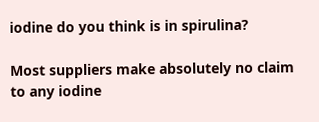iodine do you think is in spirulina?

Most suppliers make absolutely no claim to any iodine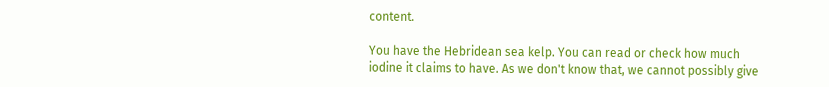content.

You have the Hebridean sea kelp. You can read or check how much iodine it claims to have. As we don't know that, we cannot possibly give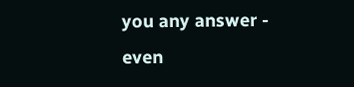you any answer - even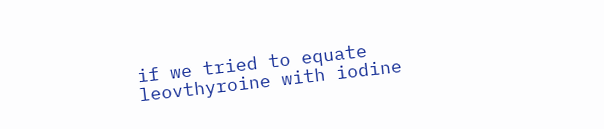if we tried to equate leovthyroine with iodine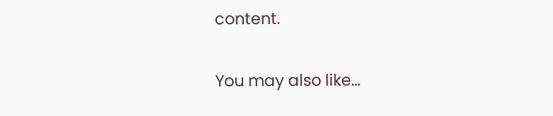content.

You may also like...